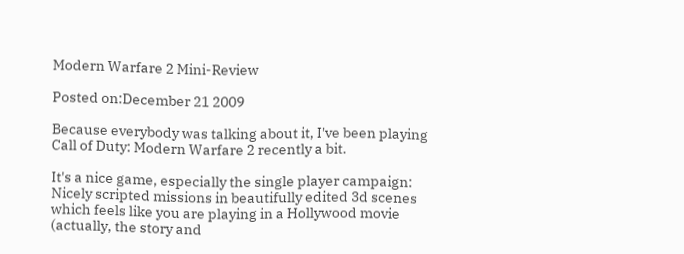Modern Warfare 2 Mini-Review

Posted on:December 21 2009

Because everybody was talking about it, I've been playing Call of Duty: Modern Warfare 2 recently a bit.

It's a nice game, especially the single player campaign: Nicely scripted missions in beautifully edited 3d scenes which feels like you are playing in a Hollywood movie (actually, the story and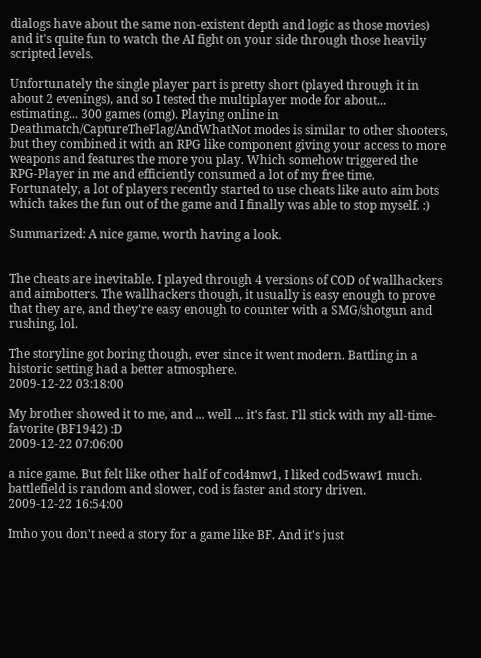dialogs have about the same non-existent depth and logic as those movies) and it's quite fun to watch the AI fight on your side through those heavily scripted levels.

Unfortunately the single player part is pretty short (played through it in about 2 evenings), and so I tested the multiplayer mode for about... estimating... 300 games (omg). Playing online in Deathmatch/CaptureTheFlag/AndWhatNot modes is similar to other shooters, but they combined it with an RPG like component giving your access to more weapons and features the more you play. Which somehow triggered the RPG-Player in me and efficiently consumed a lot of my free time. Fortunately, a lot of players recently started to use cheats like auto aim bots which takes the fun out of the game and I finally was able to stop myself. :)

Summarized: A nice game, worth having a look.


The cheats are inevitable. I played through 4 versions of COD of wallhackers and aimbotters. The wallhackers though, it usually is easy enough to prove that they are, and they're easy enough to counter with a SMG/shotgun and rushing, lol.

The storyline got boring though, ever since it went modern. Battling in a historic setting had a better atmosphere.
2009-12-22 03:18:00

My brother showed it to me, and ... well ... it's fast. I'll stick with my all-time-favorite (BF1942) :D
2009-12-22 07:06:00

a nice game. But felt like other half of cod4mw1, I liked cod5waw1 much. battlefield is random and slower, cod is faster and story driven.
2009-12-22 16:54:00

Imho you don't need a story for a game like BF. And it's just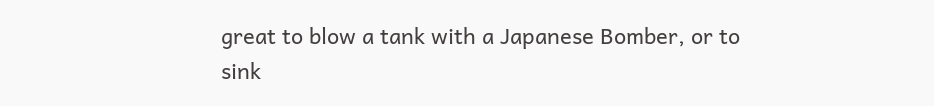great to blow a tank with a Japanese Bomber, or to sink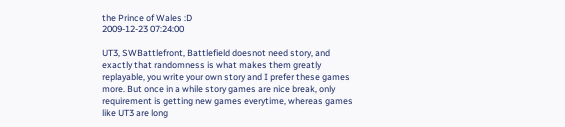the Prince of Wales :D
2009-12-23 07:24:00

UT3, SWBattlefront, Battlefield doesnot need story, and exactly that randomness is what makes them greatly replayable, you write your own story and I prefer these games more. But once in a while story games are nice break, only requirement is getting new games everytime, whereas games like UT3 are long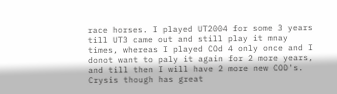race horses. I played UT2004 for some 3 years till UT3 came out and still play it mnay times, whereas I played COd 4 only once and I donot want to paly it again for 2 more years, and till then I will have 2 more new COD's. Crysis though has great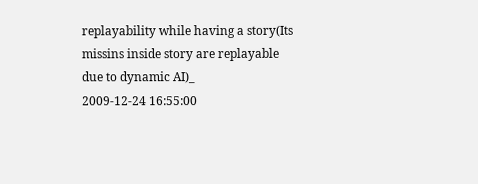replayability while having a story(Its missins inside story are replayable due to dynamic AI)_
2009-12-24 16:55:00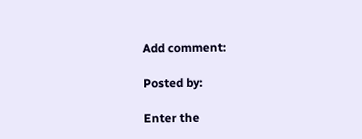Add comment:

Posted by:

Enter the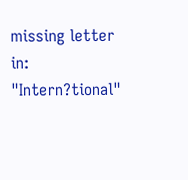missing letter in: "Intern?tional"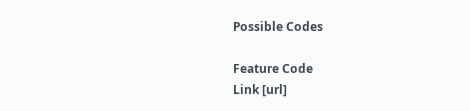Possible Codes

Feature Code
Link [url]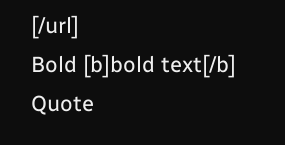[/url]
Bold [b]bold text[/b]
Quote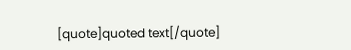[quote]quoted text[/quote]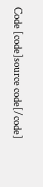Code [code]source code[/code]